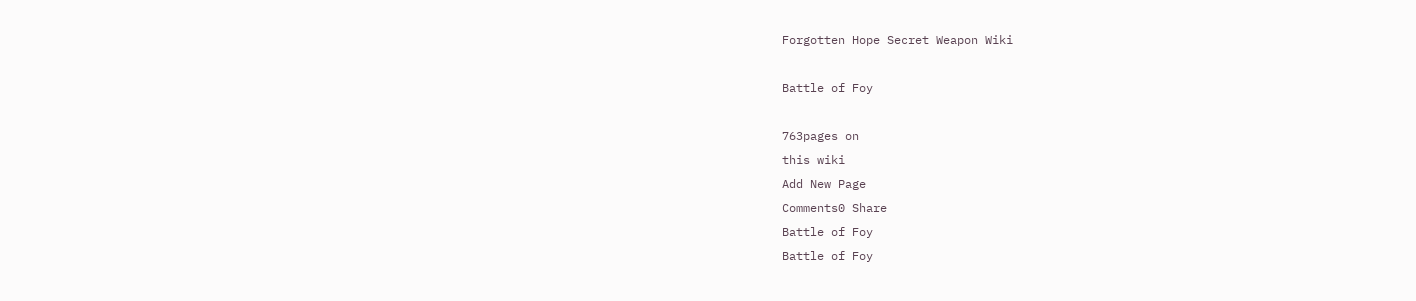Forgotten Hope Secret Weapon Wiki

Battle of Foy

763pages on
this wiki
Add New Page
Comments0 Share
Battle of Foy
Battle of Foy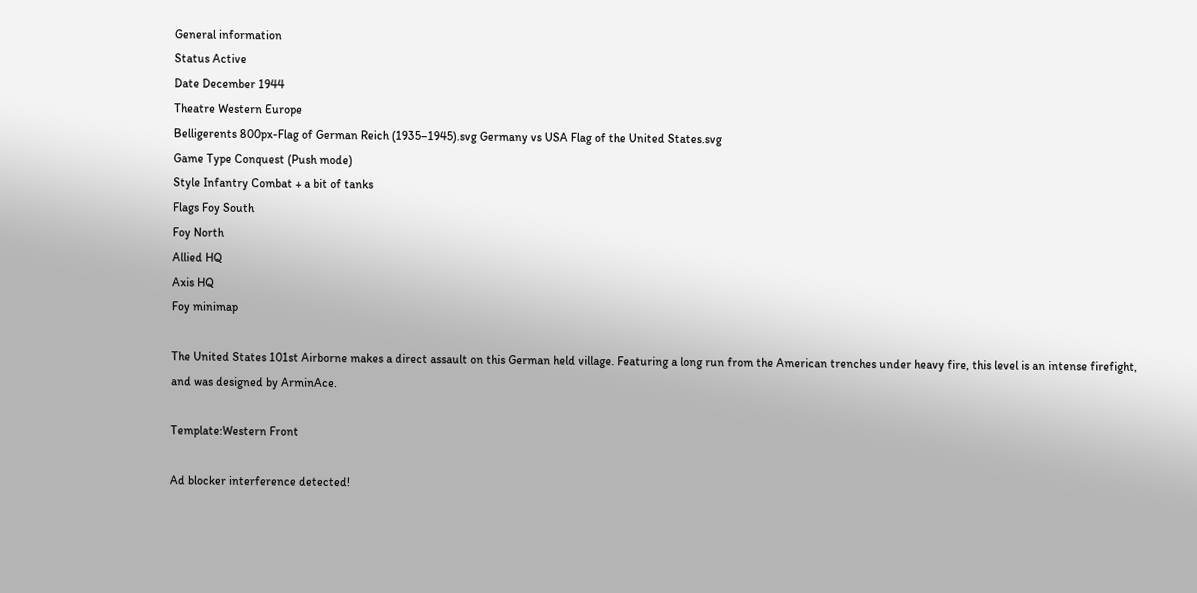General information
Status Active
Date December 1944
Theatre Western Europe
Belligerents 800px-Flag of German Reich (1935–1945).svg Germany vs USA Flag of the United States.svg
Game Type Conquest (Push mode)
Style Infantry Combat + a bit of tanks
Flags Foy South
Foy North
Allied HQ
Axis HQ
Foy minimap

The United States 101st Airborne makes a direct assault on this German held village. Featuring a long run from the American trenches under heavy fire, this level is an intense firefight, and was designed by ArminAce.

Template:Western Front

Ad blocker interference detected!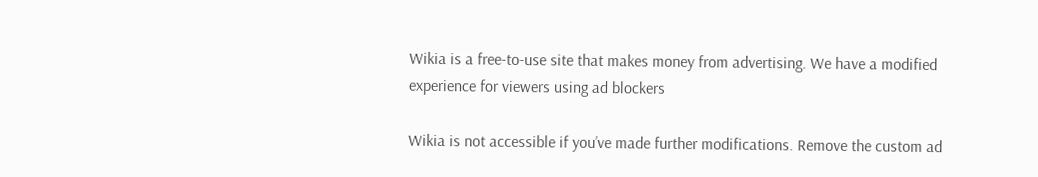Wikia is a free-to-use site that makes money from advertising. We have a modified experience for viewers using ad blockers

Wikia is not accessible if you’ve made further modifications. Remove the custom ad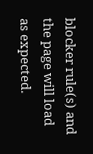blocker rule(s) and the page will load as expected.